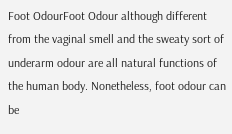Foot OdourFoot Odour although different from the vaginal smell and the sweaty sort of underarm odour are all natural functions of the human body. Nonetheless, foot odour can be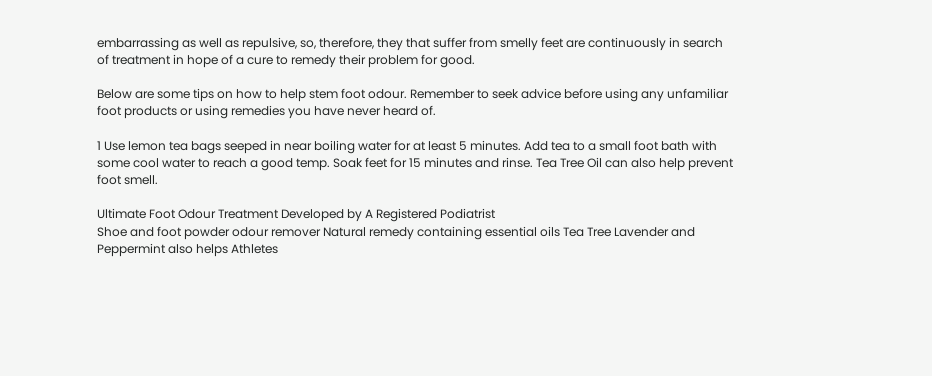embarrassing as well as repulsive, so, therefore, they that suffer from smelly feet are continuously in search of treatment in hope of a cure to remedy their problem for good.

Below are some tips on how to help stem foot odour. Remember to seek advice before using any unfamiliar foot products or using remedies you have never heard of.

1 Use lemon tea bags seeped in near boiling water for at least 5 minutes. Add tea to a small foot bath with some cool water to reach a good temp. Soak feet for 15 minutes and rinse. Tea Tree Oil can also help prevent foot smell.

Ultimate Foot Odour Treatment Developed by A Registered Podiatrist
Shoe and foot powder odour remover Natural remedy containing essential oils Tea Tree Lavender and Peppermint also helps Athletes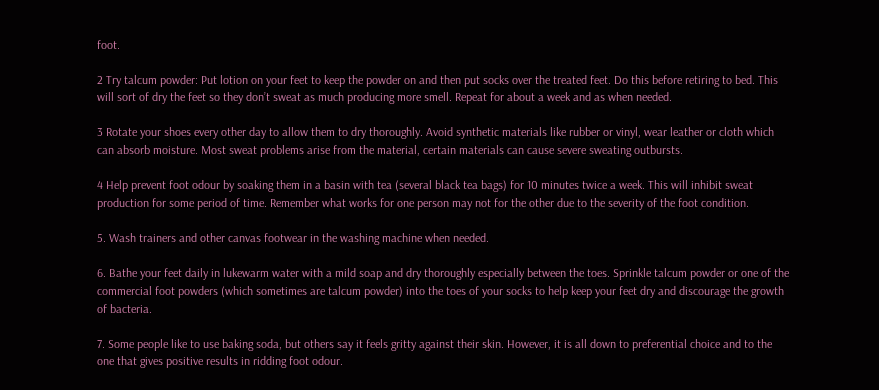foot.

2 Try talcum powder: Put lotion on your feet to keep the powder on and then put socks over the treated feet. Do this before retiring to bed. This will sort of dry the feet so they don’t sweat as much producing more smell. Repeat for about a week and as when needed.

3 Rotate your shoes every other day to allow them to dry thoroughly. Avoid synthetic materials like rubber or vinyl, wear leather or cloth which can absorb moisture. Most sweat problems arise from the material, certain materials can cause severe sweating outbursts.

4 Help prevent foot odour by soaking them in a basin with tea (several black tea bags) for 10 minutes twice a week. This will inhibit sweat production for some period of time. Remember what works for one person may not for the other due to the severity of the foot condition.

5. Wash trainers and other canvas footwear in the washing machine when needed.

6. Bathe your feet daily in lukewarm water with a mild soap and dry thoroughly especially between the toes. Sprinkle talcum powder or one of the commercial foot powders (which sometimes are talcum powder) into the toes of your socks to help keep your feet dry and discourage the growth of bacteria.

7. Some people like to use baking soda, but others say it feels gritty against their skin. However, it is all down to preferential choice and to the one that gives positive results in ridding foot odour.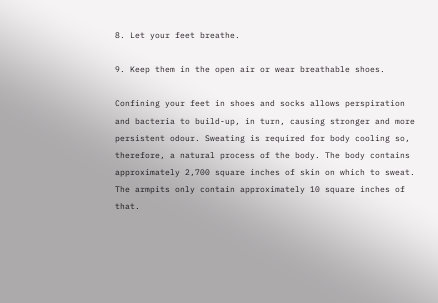8. Let your feet breathe.

9. Keep them in the open air or wear breathable shoes.

Confining your feet in shoes and socks allows perspiration and bacteria to build-up, in turn, causing stronger and more persistent odour. Sweating is required for body cooling so, therefore, a natural process of the body. The body contains approximately 2,700 square inches of skin on which to sweat. The armpits only contain approximately 10 square inches of that.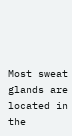Most sweat glands are located in the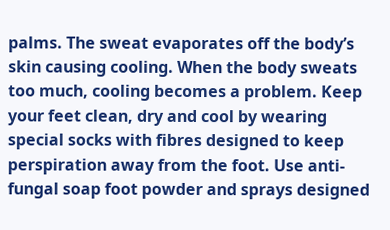palms. The sweat evaporates off the body’s skin causing cooling. When the body sweats too much, cooling becomes a problem. Keep your feet clean, dry and cool by wearing special socks with fibres designed to keep perspiration away from the foot. Use anti-fungal soap foot powder and sprays designed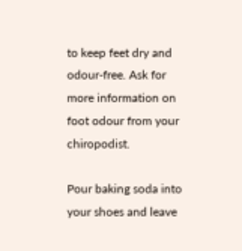to keep feet dry and odour-free. Ask for more information on foot odour from your chiropodist.

Pour baking soda into your shoes and leave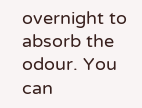overnight to absorb the odour. You can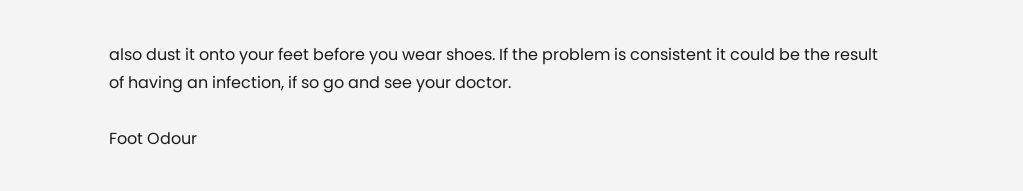also dust it onto your feet before you wear shoes. If the problem is consistent it could be the result of having an infection, if so go and see your doctor.

Foot Odour